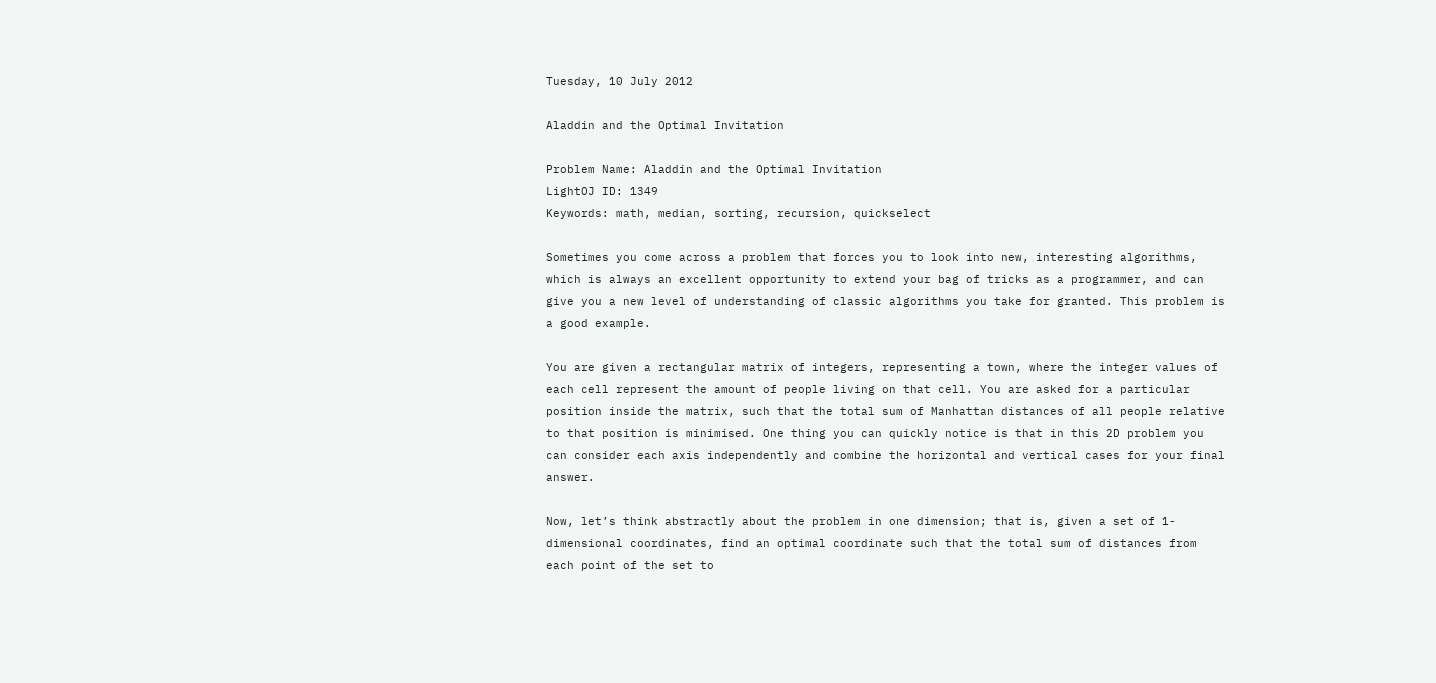Tuesday, 10 July 2012

Aladdin and the Optimal Invitation

Problem Name: Aladdin and the Optimal Invitation
LightOJ ID: 1349
Keywords: math, median, sorting, recursion, quickselect

Sometimes you come across a problem that forces you to look into new, interesting algorithms, which is always an excellent opportunity to extend your bag of tricks as a programmer, and can give you a new level of understanding of classic algorithms you take for granted. This problem is a good example.

You are given a rectangular matrix of integers, representing a town, where the integer values of each cell represent the amount of people living on that cell. You are asked for a particular position inside the matrix, such that the total sum of Manhattan distances of all people relative to that position is minimised. One thing you can quickly notice is that in this 2D problem you can consider each axis independently and combine the horizontal and vertical cases for your final answer.

Now, let’s think abstractly about the problem in one dimension; that is, given a set of 1-dimensional coordinates, find an optimal coordinate such that the total sum of distances from each point of the set to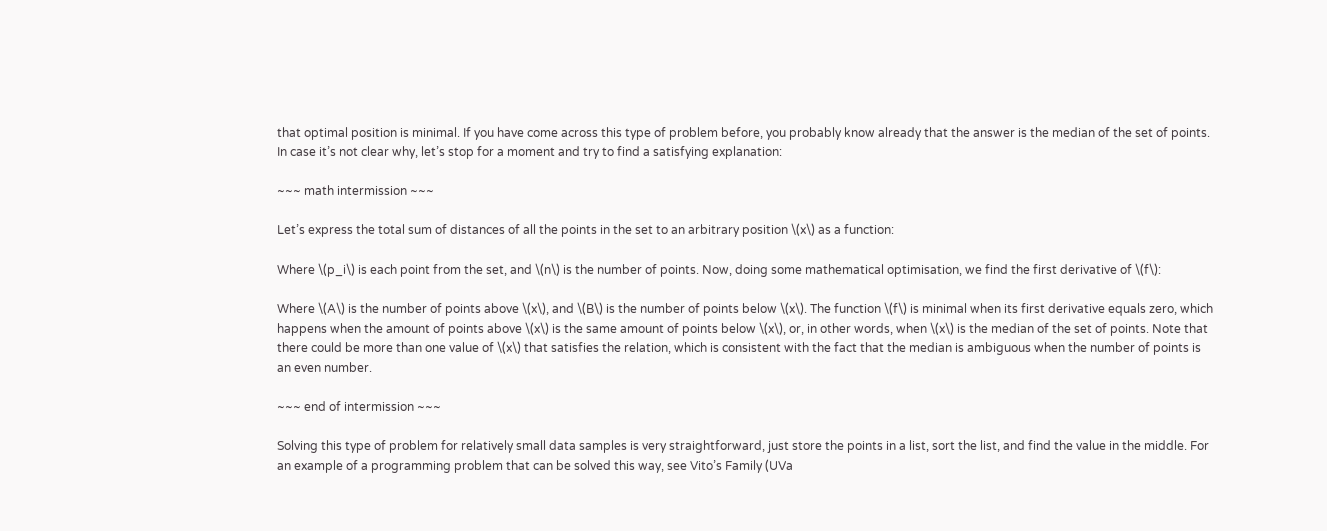that optimal position is minimal. If you have come across this type of problem before, you probably know already that the answer is the median of the set of points. In case it’s not clear why, let’s stop for a moment and try to find a satisfying explanation:

~~~ math intermission ~~~

Let’s express the total sum of distances of all the points in the set to an arbitrary position \(x\) as a function:

Where \(p_i\) is each point from the set, and \(n\) is the number of points. Now, doing some mathematical optimisation, we find the first derivative of \(f\):

Where \(A\) is the number of points above \(x\), and \(B\) is the number of points below \(x\). The function \(f\) is minimal when its first derivative equals zero, which happens when the amount of points above \(x\) is the same amount of points below \(x\), or, in other words, when \(x\) is the median of the set of points. Note that there could be more than one value of \(x\) that satisfies the relation, which is consistent with the fact that the median is ambiguous when the number of points is an even number.

~~~ end of intermission ~~~

Solving this type of problem for relatively small data samples is very straightforward, just store the points in a list, sort the list, and find the value in the middle. For an example of a programming problem that can be solved this way, see Vito’s Family (UVa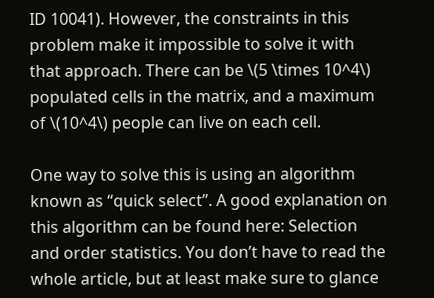ID 10041). However, the constraints in this problem make it impossible to solve it with that approach. There can be \(5 \times 10^4\) populated cells in the matrix, and a maximum of \(10^4\) people can live on each cell.

One way to solve this is using an algorithm known as “quick select”. A good explanation on this algorithm can be found here: Selection and order statistics. You don’t have to read the whole article, but at least make sure to glance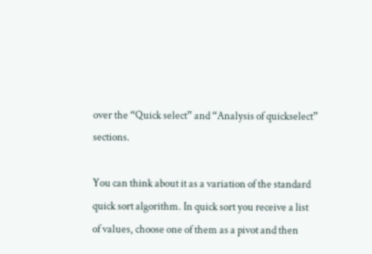over the “Quick select” and “Analysis of quickselect” sections.

You can think about it as a variation of the standard quick sort algorithm. In quick sort you receive a list of values, choose one of them as a pivot and then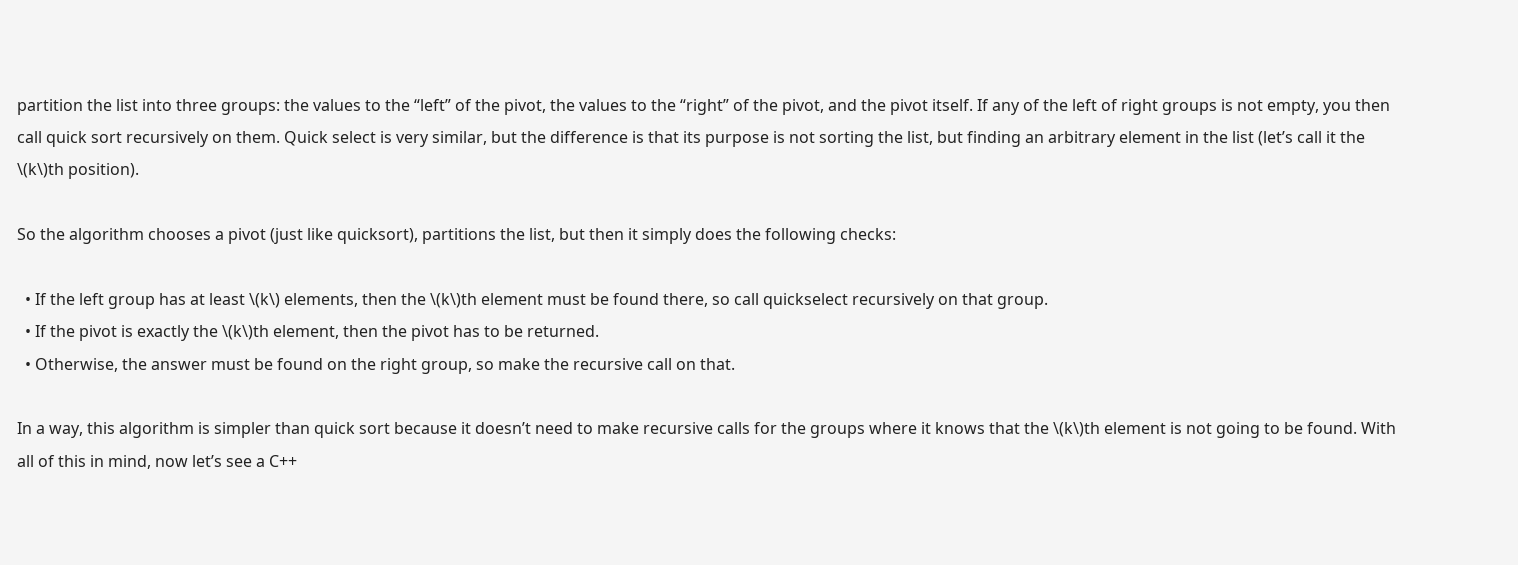partition the list into three groups: the values to the “left” of the pivot, the values to the “right” of the pivot, and the pivot itself. If any of the left of right groups is not empty, you then call quick sort recursively on them. Quick select is very similar, but the difference is that its purpose is not sorting the list, but finding an arbitrary element in the list (let’s call it the \(k\)th position).

So the algorithm chooses a pivot (just like quicksort), partitions the list, but then it simply does the following checks:

  • If the left group has at least \(k\) elements, then the \(k\)th element must be found there, so call quickselect recursively on that group.
  • If the pivot is exactly the \(k\)th element, then the pivot has to be returned.
  • Otherwise, the answer must be found on the right group, so make the recursive call on that.

In a way, this algorithm is simpler than quick sort because it doesn’t need to make recursive calls for the groups where it knows that the \(k\)th element is not going to be found. With all of this in mind, now let’s see a C++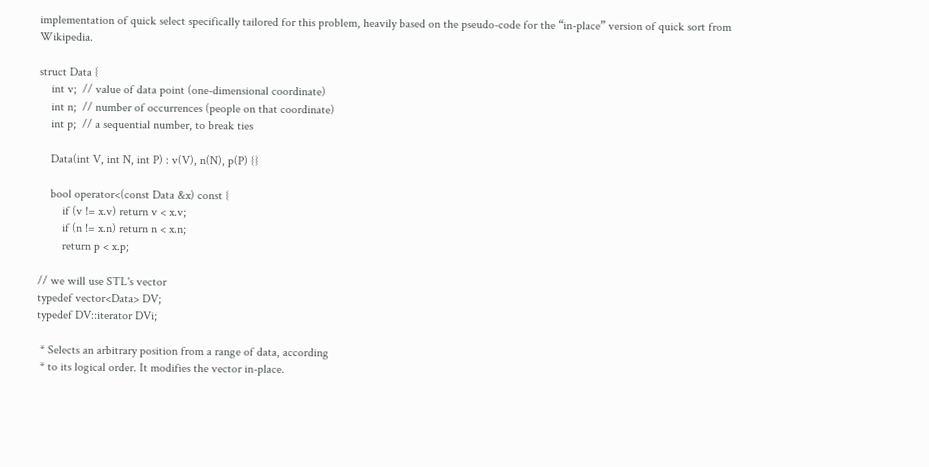implementation of quick select specifically tailored for this problem, heavily based on the pseudo-code for the “in-place” version of quick sort from Wikipedia.

struct Data {
    int v;  // value of data point (one-dimensional coordinate)
    int n;  // number of occurrences (people on that coordinate)
    int p;  // a sequential number, to break ties

    Data(int V, int N, int P) : v(V), n(N), p(P) {}

    bool operator<(const Data &x) const {
        if (v != x.v) return v < x.v;
        if (n != x.n) return n < x.n;
        return p < x.p;

// we will use STL's vector
typedef vector<Data> DV;
typedef DV::iterator DVi;

 * Selects an arbitrary position from a range of data, according
 * to its logical order. It modifies the vector in-place.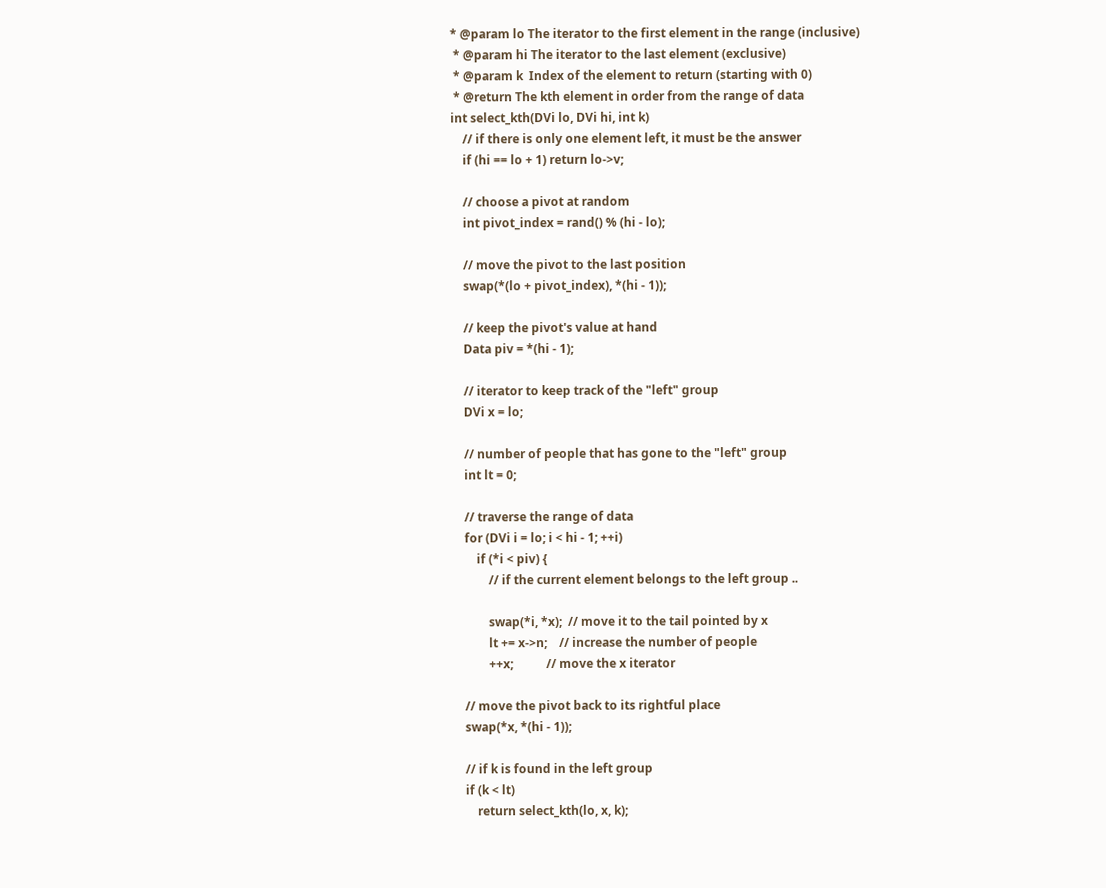* @param lo The iterator to the first element in the range (inclusive)
 * @param hi The iterator to the last element (exclusive)
 * @param k  Index of the element to return (starting with 0)
 * @return The kth element in order from the range of data
int select_kth(DVi lo, DVi hi, int k)
    // if there is only one element left, it must be the answer
    if (hi == lo + 1) return lo->v;

    // choose a pivot at random
    int pivot_index = rand() % (hi - lo);

    // move the pivot to the last position
    swap(*(lo + pivot_index), *(hi - 1));

    // keep the pivot's value at hand
    Data piv = *(hi - 1);

    // iterator to keep track of the "left" group
    DVi x = lo;

    // number of people that has gone to the "left" group
    int lt = 0;

    // traverse the range of data
    for (DVi i = lo; i < hi - 1; ++i)
        if (*i < piv) {
            // if the current element belongs to the left group ..

            swap(*i, *x);  // move it to the tail pointed by x
            lt += x->n;    // increase the number of people
            ++x;           // move the x iterator

    // move the pivot back to its rightful place
    swap(*x, *(hi - 1));

    // if k is found in the left group
    if (k < lt)
        return select_kth(lo, x, k);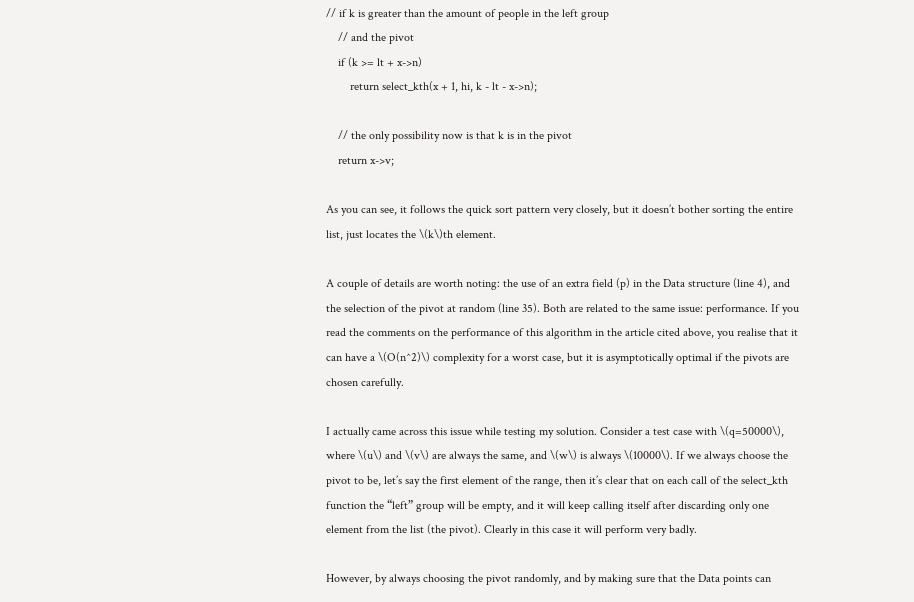// if k is greater than the amount of people in the left group
    // and the pivot
    if (k >= lt + x->n)
        return select_kth(x + 1, hi, k - lt - x->n);

    // the only possibility now is that k is in the pivot
    return x->v;

As you can see, it follows the quick sort pattern very closely, but it doesn’t bother sorting the entire list, just locates the \(k\)th element.

A couple of details are worth noting: the use of an extra field (p) in the Data structure (line 4), and the selection of the pivot at random (line 35). Both are related to the same issue: performance. If you read the comments on the performance of this algorithm in the article cited above, you realise that it can have a \(O(n^2)\) complexity for a worst case, but it is asymptotically optimal if the pivots are chosen carefully.

I actually came across this issue while testing my solution. Consider a test case with \(q=50000\), where \(u\) and \(v\) are always the same, and \(w\) is always \(10000\). If we always choose the pivot to be, let’s say the first element of the range, then it’s clear that on each call of the select_kth function the “left” group will be empty, and it will keep calling itself after discarding only one element from the list (the pivot). Clearly in this case it will perform very badly.

However, by always choosing the pivot randomly, and by making sure that the Data points can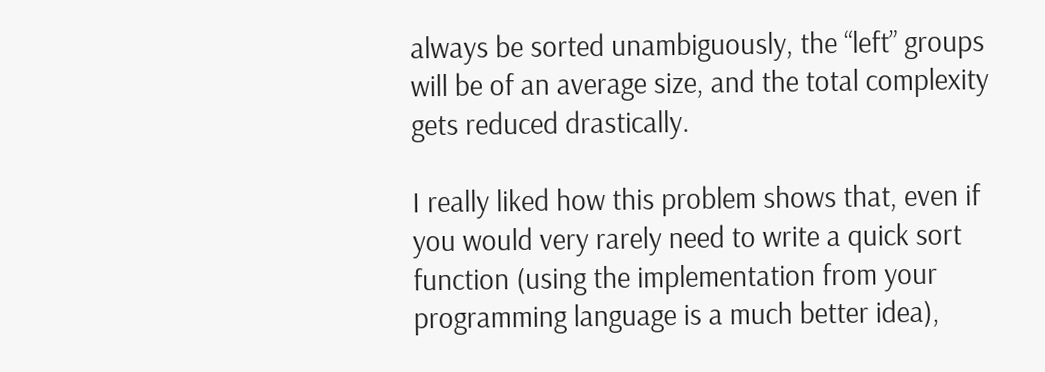always be sorted unambiguously, the “left” groups will be of an average size, and the total complexity gets reduced drastically.

I really liked how this problem shows that, even if you would very rarely need to write a quick sort function (using the implementation from your programming language is a much better idea),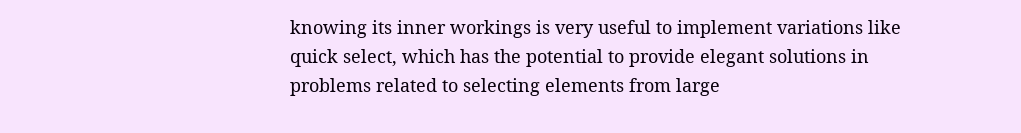knowing its inner workings is very useful to implement variations like quick select, which has the potential to provide elegant solutions in problems related to selecting elements from large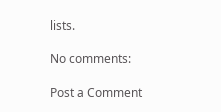lists.

No comments:

Post a Comment